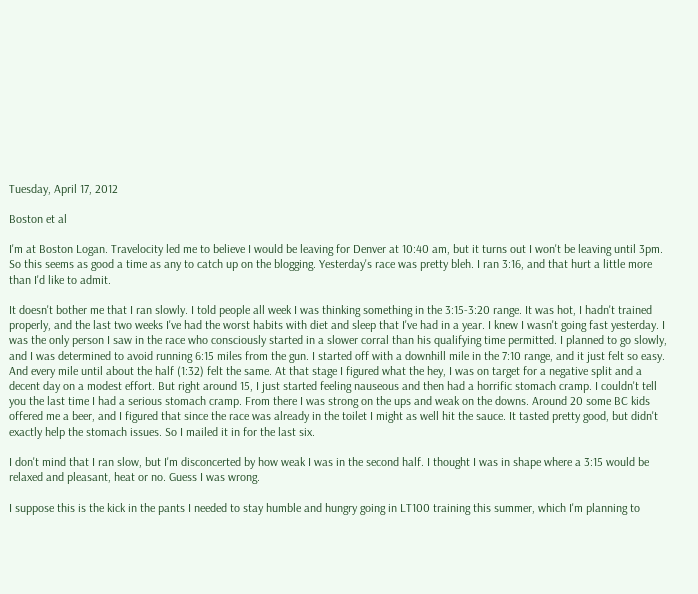Tuesday, April 17, 2012

Boston et al

I'm at Boston Logan. Travelocity led me to believe I would be leaving for Denver at 10:40 am, but it turns out I won't be leaving until 3pm. So this seems as good a time as any to catch up on the blogging. Yesterday's race was pretty bleh. I ran 3:16, and that hurt a little more than I'd like to admit.

It doesn't bother me that I ran slowly. I told people all week I was thinking something in the 3:15-3:20 range. It was hot, I hadn't trained properly, and the last two weeks I've had the worst habits with diet and sleep that I've had in a year. I knew I wasn't going fast yesterday. I was the only person I saw in the race who consciously started in a slower corral than his qualifying time permitted. I planned to go slowly, and I was determined to avoid running 6:15 miles from the gun. I started off with a downhill mile in the 7:10 range, and it just felt so easy. And every mile until about the half (1:32) felt the same. At that stage I figured what the hey, I was on target for a negative split and a decent day on a modest effort. But right around 15, I just started feeling nauseous and then had a horrific stomach cramp. I couldn't tell you the last time I had a serious stomach cramp. From there I was strong on the ups and weak on the downs. Around 20 some BC kids offered me a beer, and I figured that since the race was already in the toilet I might as well hit the sauce. It tasted pretty good, but didn't exactly help the stomach issues. So I mailed it in for the last six.

I don't mind that I ran slow, but I'm disconcerted by how weak I was in the second half. I thought I was in shape where a 3:15 would be relaxed and pleasant, heat or no. Guess I was wrong.

I suppose this is the kick in the pants I needed to stay humble and hungry going in LT100 training this summer, which I'm planning to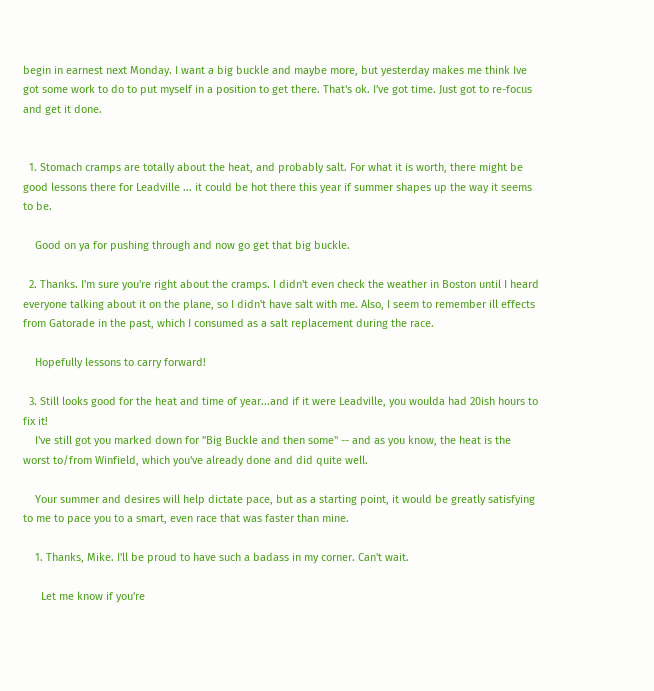begin in earnest next Monday. I want a big buckle and maybe more, but yesterday makes me think Ive got some work to do to put myself in a position to get there. That's ok. I've got time. Just got to re-focus and get it done.


  1. Stomach cramps are totally about the heat, and probably salt. For what it is worth, there might be good lessons there for Leadville ... it could be hot there this year if summer shapes up the way it seems to be.

    Good on ya for pushing through and now go get that big buckle.

  2. Thanks. I'm sure you're right about the cramps. I didn't even check the weather in Boston until I heard everyone talking about it on the plane, so I didn't have salt with me. Also, I seem to remember ill effects from Gatorade in the past, which I consumed as a salt replacement during the race.

    Hopefully lessons to carry forward!

  3. Still looks good for the heat and time of year...and if it were Leadville, you woulda had 20ish hours to fix it!
    I've still got you marked down for "Big Buckle and then some" -- and as you know, the heat is the worst to/from Winfield, which you've already done and did quite well.

    Your summer and desires will help dictate pace, but as a starting point, it would be greatly satisfying to me to pace you to a smart, even race that was faster than mine.

    1. Thanks, Mike. I'll be proud to have such a badass in my corner. Can't wait.

      Let me know if you're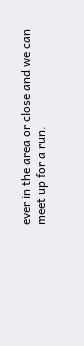ever in the area or close and we can meet up for a run.